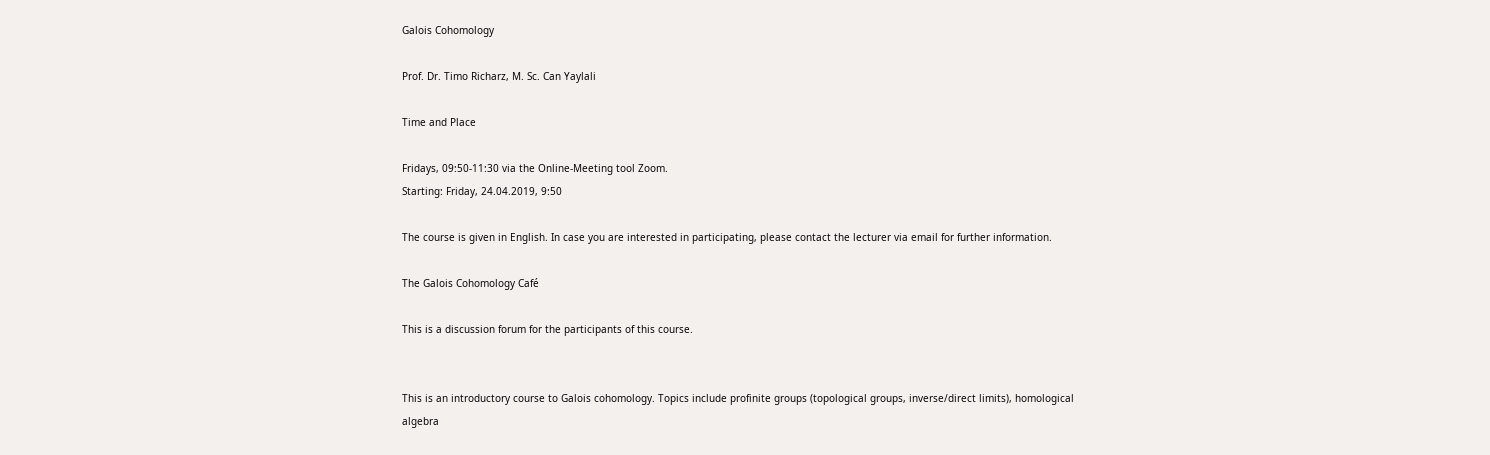Galois Cohomology

Prof. Dr. Timo Richarz, M. Sc. Can Yaylali

Time and Place

Fridays, 09:50-11:30 via the Online-Meeting tool Zoom.
Starting: Friday, 24.04.2019, 9:50

The course is given in English. In case you are interested in participating, please contact the lecturer via email for further information.

The Galois Cohomology Café

This is a discussion forum for the participants of this course.


This is an introductory course to Galois cohomology. Topics include profinite groups (topological groups, inverse/direct limits), homological algebra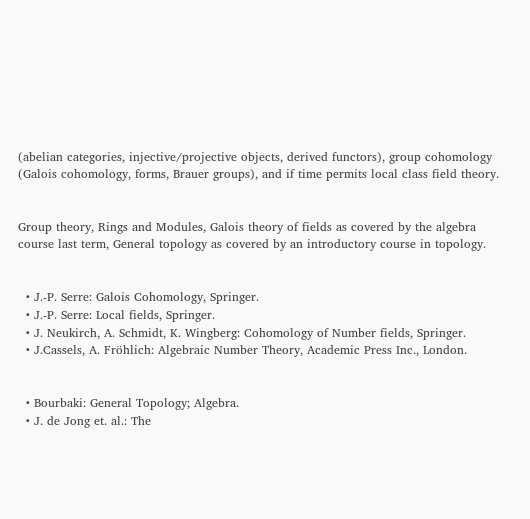(abelian categories, injective/projective objects, derived functors), group cohomology (Galois cohomology, forms, Brauer groups), and if time permits local class field theory.


Group theory, Rings and Modules, Galois theory of fields as covered by the algebra course last term, General topology as covered by an introductory course in topology.


  • J.-P. Serre: Galois Cohomology, Springer.
  • J.-P. Serre: Local fields, Springer.
  • J. Neukirch, A. Schmidt, K. Wingberg: Cohomology of Number fields, Springer.
  • J.Cassels, A. Fröhlich: Algebraic Number Theory, Academic Press Inc., London.


  • Bourbaki: General Topology; Algebra.
  • J. de Jong et. al.: The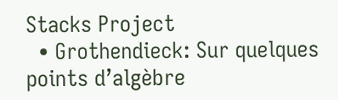Stacks Project
  • Grothendieck: Sur quelques points d’algèbre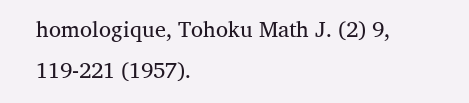homologique, Tohoku Math J. (2) 9,  119-221 (1957).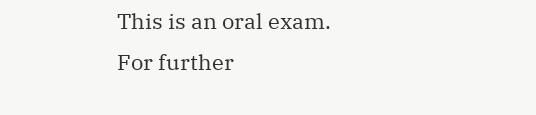This is an oral exam. For further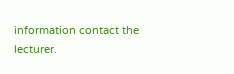information contact the lecturer.